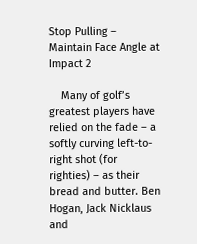Stop Pulling – Maintain Face Angle at Impact 2

    Many of golf’s greatest players have relied on the fade – a softly curving left-to-right shot (for righties) – as their bread and butter. Ben Hogan, Jack Nicklaus and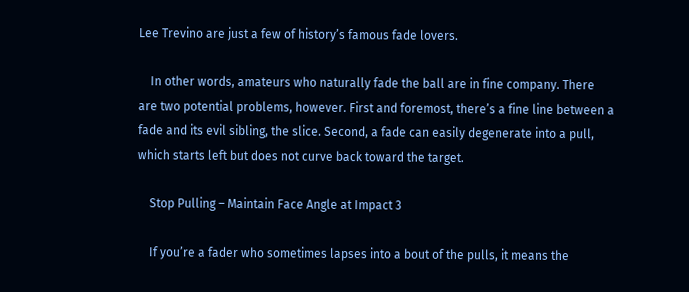Lee Trevino are just a few of history’s famous fade lovers.

    In other words, amateurs who naturally fade the ball are in fine company. There are two potential problems, however. First and foremost, there’s a fine line between a fade and its evil sibling, the slice. Second, a fade can easily degenerate into a pull, which starts left but does not curve back toward the target.

    Stop Pulling – Maintain Face Angle at Impact 3

    If you’re a fader who sometimes lapses into a bout of the pulls, it means the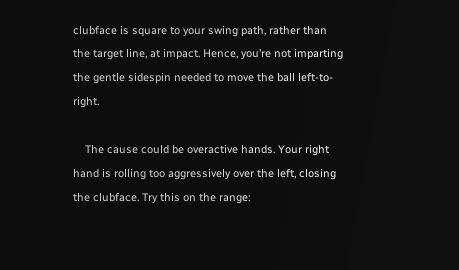clubface is square to your swing path, rather than the target line, at impact. Hence, you’re not imparting the gentle sidespin needed to move the ball left-to-right.

    The cause could be overactive hands. Your right hand is rolling too aggressively over the left, closing the clubface. Try this on the range: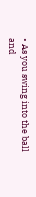• As you swing into the ball and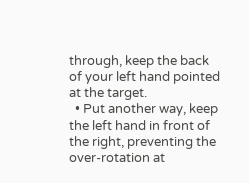through, keep the back of your left hand pointed at the target.
  • Put another way, keep the left hand in front of the right, preventing the over-rotation at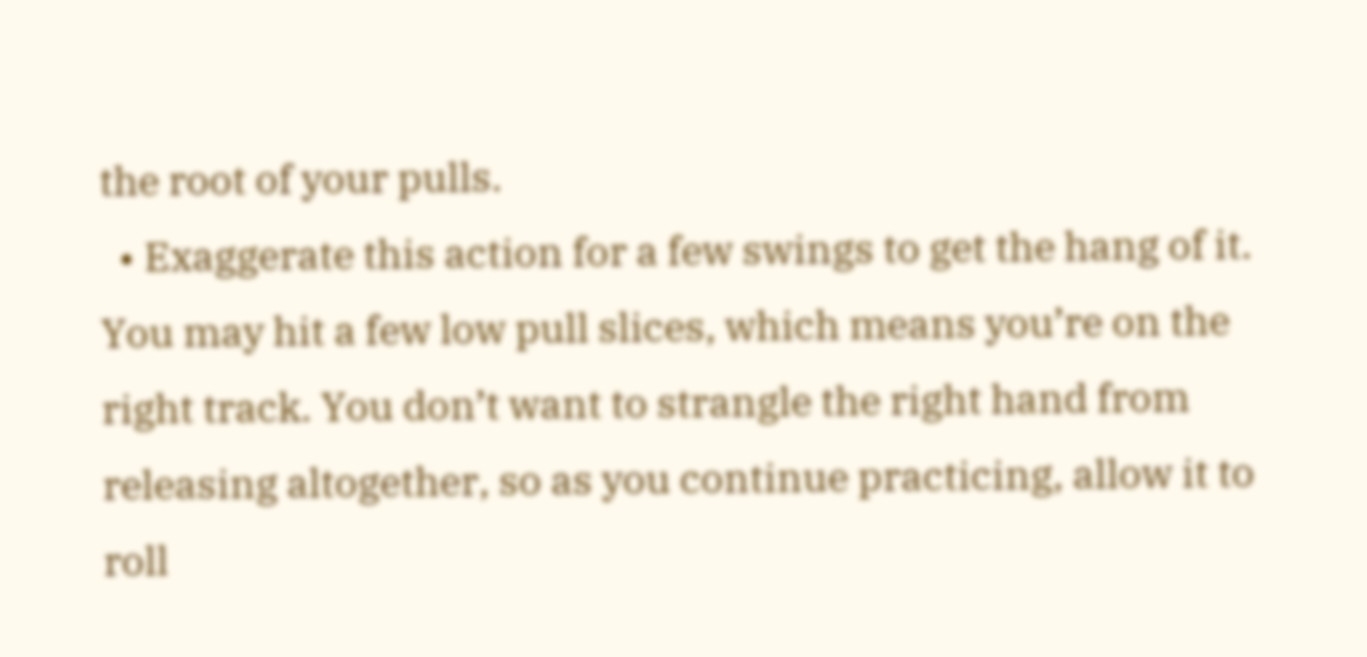the root of your pulls.
  • Exaggerate this action for a few swings to get the hang of it. You may hit a few low pull slices, which means you’re on the right track. You don’t want to strangle the right hand from releasing altogether, so as you continue practicing, allow it to roll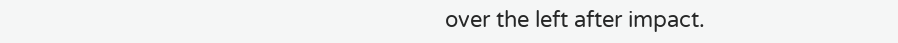over the left after impact.